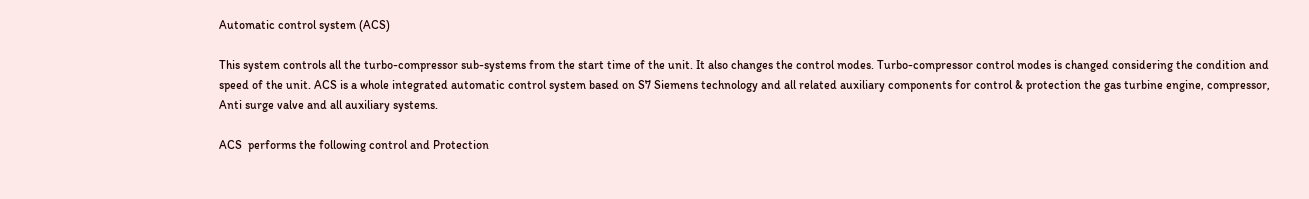Automatic control system (ACS)

This system controls all the turbo-compressor sub-systems from the start time of the unit. It also changes the control modes. Turbo-compressor control modes is changed considering the condition and speed of the unit. ACS is a whole integrated automatic control system based on S7 Siemens technology and all related auxiliary components for control & protection the gas turbine engine, compressor, Anti surge valve and all auxiliary systems.

ACS  performs the following control and Protection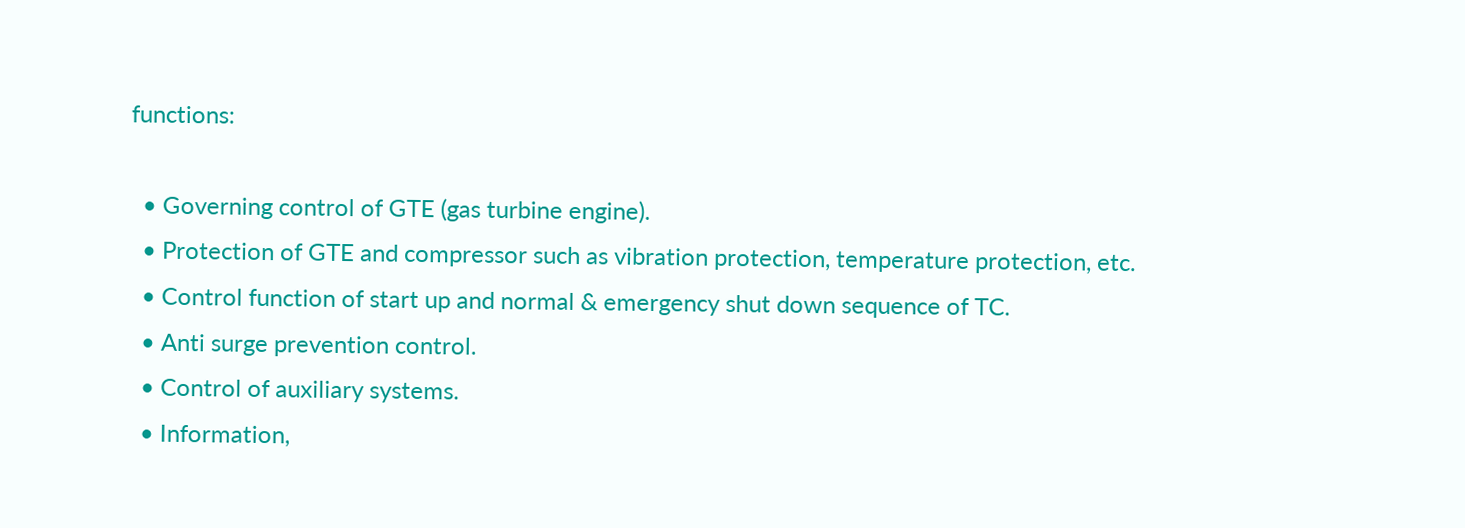functions:

  • Governing control of GTE (gas turbine engine).
  • Protection of GTE and compressor such as vibration protection, temperature protection, etc.
  • Control function of start up and normal & emergency shut down sequence of TC.
  • Anti surge prevention control.
  • Control of auxiliary systems.
  • Information,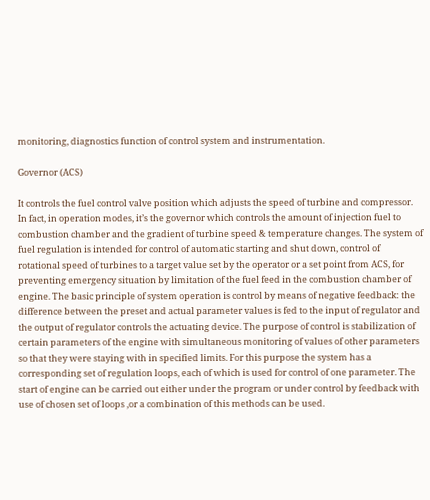monitoring, diagnostics function of control system and instrumentation.

Governor (ACS)

It controls the fuel control valve position which adjusts the speed of turbine and compressor. In fact, in operation modes, it’s the governor which controls the amount of injection fuel to combustion chamber and the gradient of turbine speed & temperature changes. The system of fuel regulation is intended for control of automatic starting and shut down, control of rotational speed of turbines to a target value set by the operator or a set point from ACS, for preventing emergency situation by limitation of the fuel feed in the combustion chamber of engine. The basic principle of system operation is control by means of negative feedback: the difference between the preset and actual parameter values is fed to the input of regulator and the output of regulator controls the actuating device. The purpose of control is stabilization of certain parameters of the engine with simultaneous monitoring of values of other parameters so that they were staying with in specified limits. For this purpose the system has a corresponding set of regulation loops, each of which is used for control of one parameter. The start of engine can be carried out either under the program or under control by feedback with use of chosen set of loops ,or a combination of this methods can be used.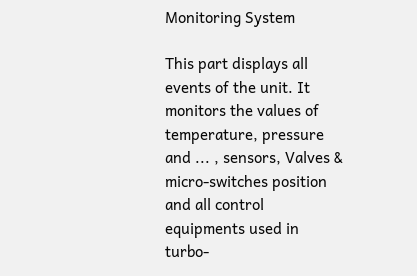Monitoring System

This part displays all events of the unit. It monitors the values of temperature, pressure and ... , sensors, Valves & micro-switches position and all control equipments used in turbo-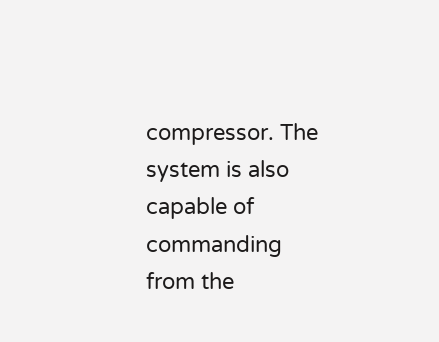compressor. The system is also capable of commanding from the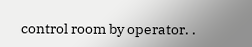control room by operator. .